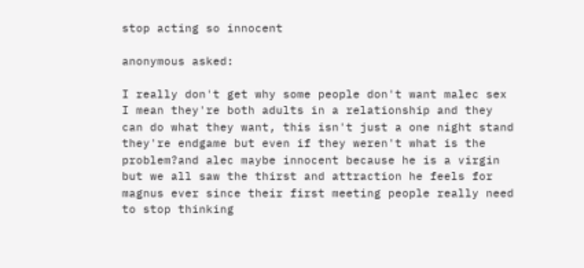stop acting so innocent

anonymous asked:

I really don't get why some people don't want malec sex I mean they're both adults in a relationship and they can do what they want, this isn't just a one night stand they're endgame but even if they weren't what is the problem?and alec maybe innocent because he is a virgin but we all saw the thirst and attraction he feels for magnus ever since their first meeting people really need to stop thinking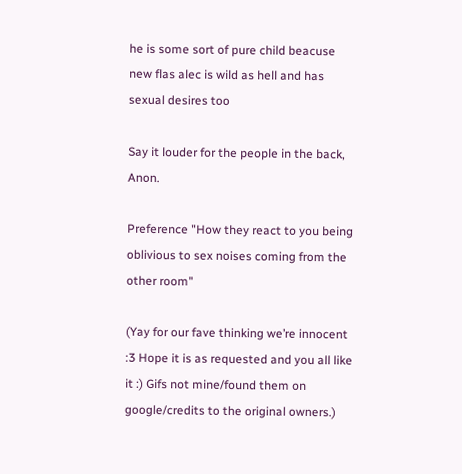he is some sort of pure child beacuse new flas alec is wild as hell and has sexual desires too

Say it louder for the people in the back, Anon.

Preference "How they react to you being oblivious to sex noises coming from the other room"

(Yay for our fave thinking we’re innocent :3 Hope it is as requested and you all like it :) Gifs not mine/found them on google/credits to the original owners.)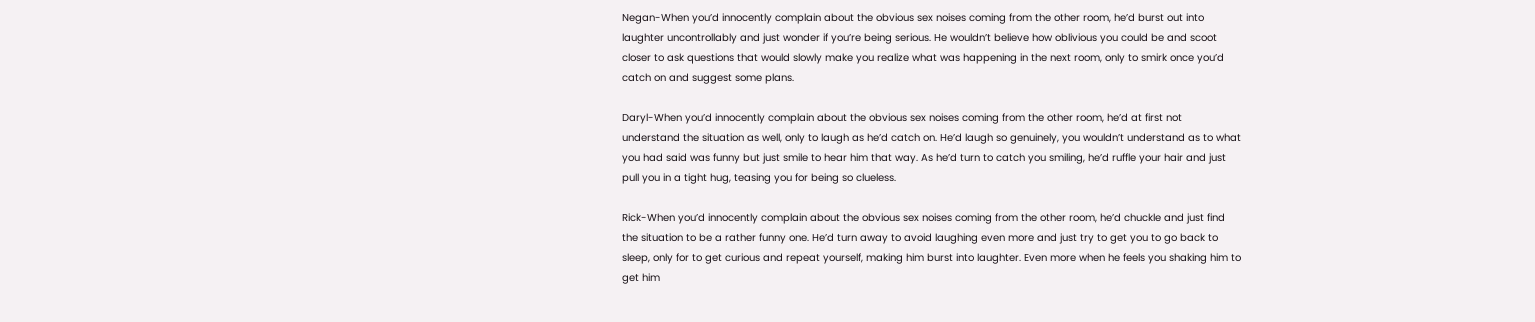Negan-When you’d innocently complain about the obvious sex noises coming from the other room, he’d burst out into laughter uncontrollably and just wonder if you’re being serious. He wouldn’t believe how oblivious you could be and scoot closer to ask questions that would slowly make you realize what was happening in the next room, only to smirk once you’d catch on and suggest some plans.

Daryl-When you’d innocently complain about the obvious sex noises coming from the other room, he’d at first not understand the situation as well, only to laugh as he’d catch on. He’d laugh so genuinely, you wouldn’t understand as to what you had said was funny but just smile to hear him that way. As he’d turn to catch you smiling, he’d ruffle your hair and just pull you in a tight hug, teasing you for being so clueless.

Rick-When you’d innocently complain about the obvious sex noises coming from the other room, he’d chuckle and just find the situation to be a rather funny one. He’d turn away to avoid laughing even more and just try to get you to go back to sleep, only for to get curious and repeat yourself, making him burst into laughter. Even more when he feels you shaking him to get him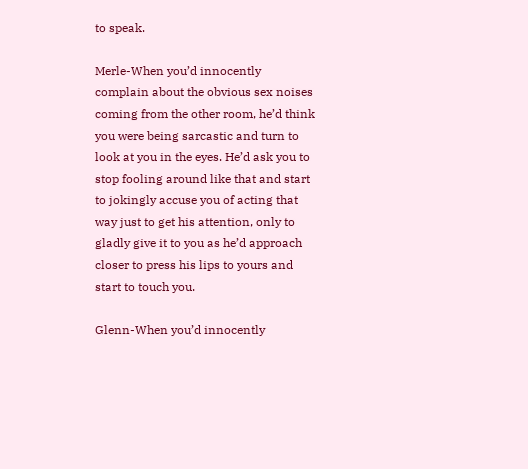to speak.

Merle-When you’d innocently complain about the obvious sex noises coming from the other room, he’d think you were being sarcastic and turn to look at you in the eyes. He’d ask you to stop fooling around like that and start to jokingly accuse you of acting that way just to get his attention, only to gladly give it to you as he’d approach closer to press his lips to yours and start to touch you.

Glenn-When you’d innocently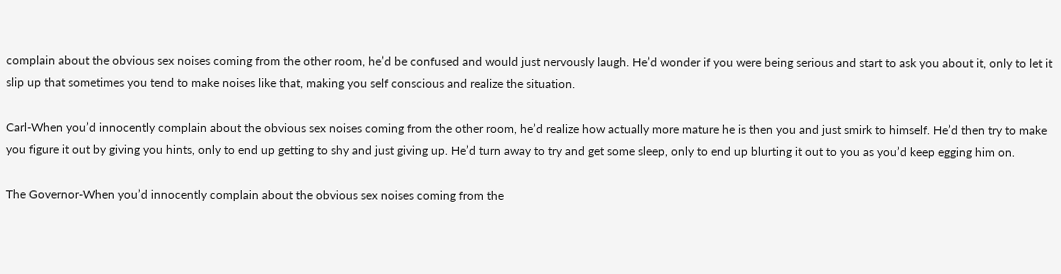complain about the obvious sex noises coming from the other room, he’d be confused and would just nervously laugh. He’d wonder if you were being serious and start to ask you about it, only to let it slip up that sometimes you tend to make noises like that, making you self conscious and realize the situation.

Carl-When you’d innocently complain about the obvious sex noises coming from the other room, he’d realize how actually more mature he is then you and just smirk to himself. He’d then try to make you figure it out by giving you hints, only to end up getting to shy and just giving up. He’d turn away to try and get some sleep, only to end up blurting it out to you as you’d keep egging him on.

The Governor-When you’d innocently complain about the obvious sex noises coming from the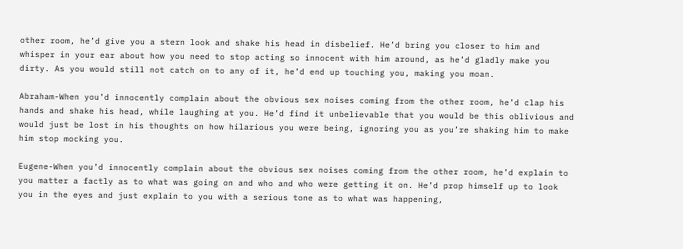other room, he’d give you a stern look and shake his head in disbelief. He’d bring you closer to him and whisper in your ear about how you need to stop acting so innocent with him around, as he’d gladly make you dirty. As you would still not catch on to any of it, he’d end up touching you, making you moan.

Abraham-When you’d innocently complain about the obvious sex noises coming from the other room, he’d clap his hands and shake his head, while laughing at you. He’d find it unbelievable that you would be this oblivious and would just be lost in his thoughts on how hilarious you were being, ignoring you as you’re shaking him to make him stop mocking you.

Eugene-When you’d innocently complain about the obvious sex noises coming from the other room, he’d explain to you matter a factly as to what was going on and who and who were getting it on. He’d prop himself up to look you in the eyes and just explain to you with a serious tone as to what was happening,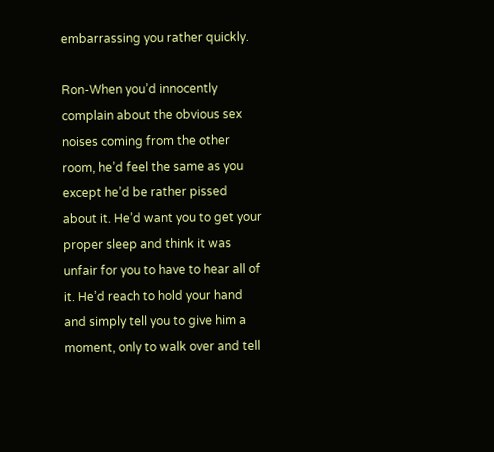embarrassing you rather quickly.

Ron-When you’d innocently complain about the obvious sex noises coming from the other room, he’d feel the same as you except he’d be rather pissed about it. He’d want you to get your proper sleep and think it was unfair for you to have to hear all of it. He’d reach to hold your hand and simply tell you to give him a moment, only to walk over and tell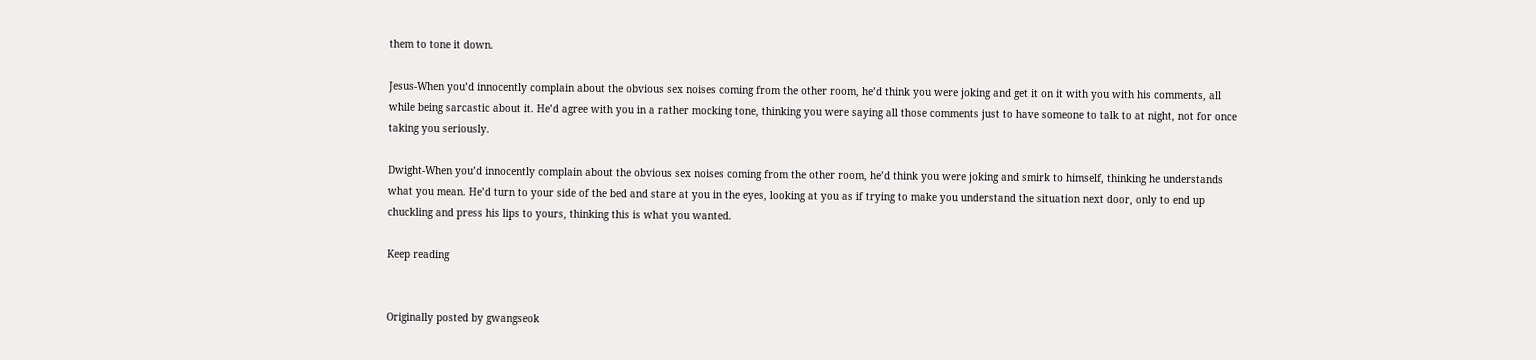them to tone it down.

Jesus-When you’d innocently complain about the obvious sex noises coming from the other room, he’d think you were joking and get it on it with you with his comments, all while being sarcastic about it. He’d agree with you in a rather mocking tone, thinking you were saying all those comments just to have someone to talk to at night, not for once taking you seriously.

Dwight-When you’d innocently complain about the obvious sex noises coming from the other room, he’d think you were joking and smirk to himself, thinking he understands what you mean. He’d turn to your side of the bed and stare at you in the eyes, looking at you as if trying to make you understand the situation next door, only to end up chuckling and press his lips to yours, thinking this is what you wanted.

Keep reading


Originally posted by gwangseok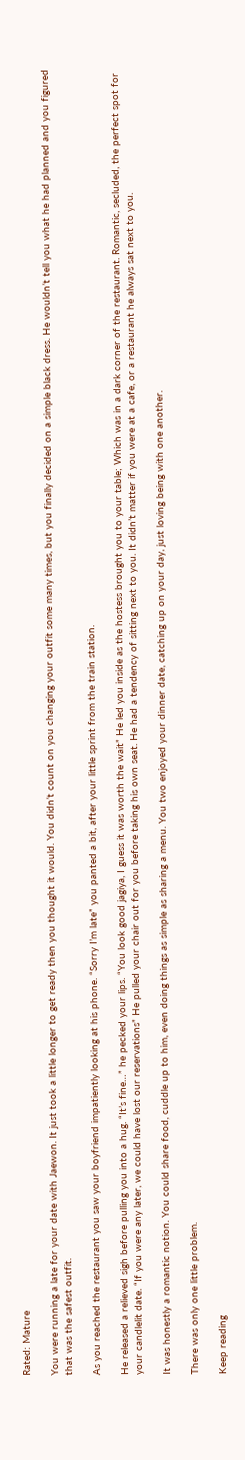Rated: Mature

You were running a late for your date with Jaewon. It just took a little longer to get ready then you thought it would. You didn’t count on you changing your outfit some many times, but you finally decided on a simple black dress. He wouldn’t tell you what he had planned and you figured that was the safest outfit.

As you reached the restaurant you saw your boyfriend impatiently looking at his phone. “Sorry I’m late” you panted a bit, after your little sprint from the train station.

He released a relieved sigh before pulling you into a hug. “It’s fine…” he pecked your lips. “You look good jagiya, I guess it was worth the wait” He led you inside as the hostess brought you to your table; Which was in a dark corner of the restaurant. Romantic, secluded, the perfect spot for your candlelit date. “If you were any later, we could have lost our reservations” He pulled your chair out for you before taking his own seat. He had a tendency of sitting next to you. It didn’t matter if you were at a cafe, or a restaurant he always sat next to you.

It was honestly a romantic notion. You could share food, cuddle up to him, even doing things as simple as sharing a menu. You two enjoyed your dinner date, catching up on your day, just loving being with one another.

There was only one little problem.

Keep reading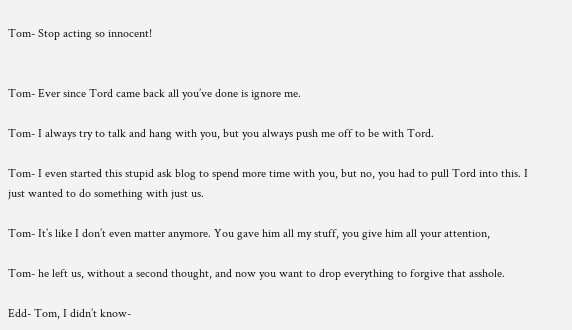Tom- Stop acting so innocent!


Tom- Ever since Tord came back all you’ve done is ignore me.

Tom- I always try to talk and hang with you, but you always push me off to be with Tord.

Tom- I even started this stupid ask blog to spend more time with you, but no, you had to pull Tord into this. I just wanted to do something with just us.

Tom- It’s like I don’t even matter anymore. You gave him all my stuff, you give him all your attention,

Tom- he left us, without a second thought, and now you want to drop everything to forgive that asshole.

Edd- Tom, I didn’t know-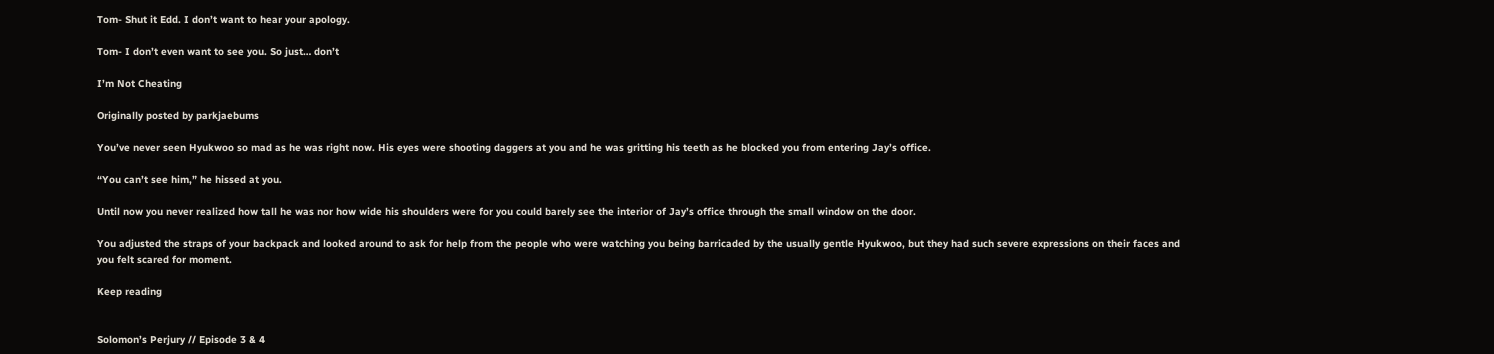Tom- Shut it Edd. I don’t want to hear your apology.

Tom- I don’t even want to see you. So just… don’t

I’m Not Cheating

Originally posted by parkjaebums

You’ve never seen Hyukwoo so mad as he was right now. His eyes were shooting daggers at you and he was gritting his teeth as he blocked you from entering Jay’s office.

“You can’t see him,” he hissed at you.

Until now you never realized how tall he was nor how wide his shoulders were for you could barely see the interior of Jay’s office through the small window on the door.

You adjusted the straps of your backpack and looked around to ask for help from the people who were watching you being barricaded by the usually gentle Hyukwoo, but they had such severe expressions on their faces and you felt scared for moment.

Keep reading


Solomon’s Perjury // Episode 3 & 4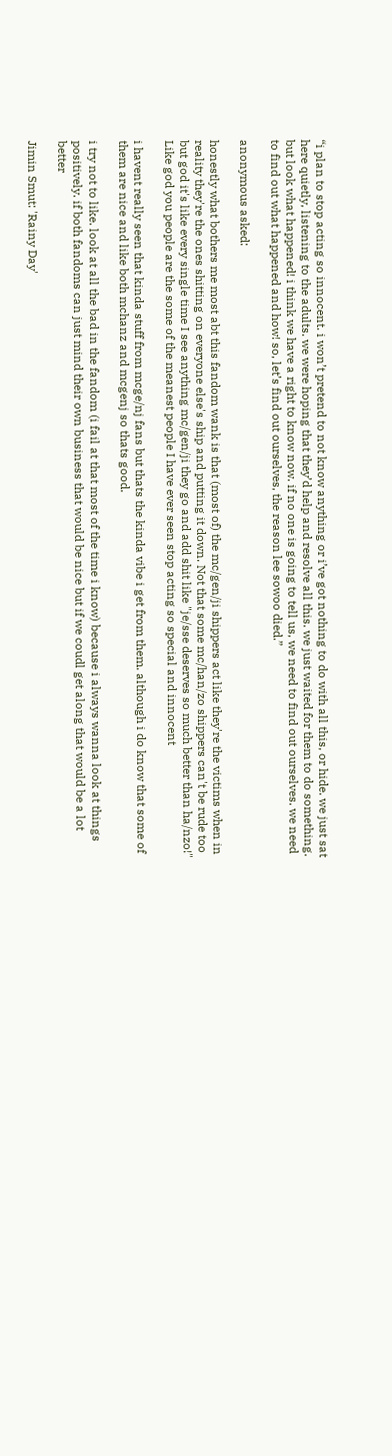“i plan to stop acting so innocent. i won’t pretend to not know anything or i’ve got nothing to do with all this, or hide. we just sat here quietly, listening to the adults. we were hoping that they’d help and resolve all this. we just waited for them to do something. but look what happened! i think we have a right to know now. if no one is going to tell us, we need to find out ourselves. we need to find out what happened and how! so, let’s find out ourselves, the reason lee sowoo died.”

anonymous asked:

honestly what bothers me most abt this fandom wank is that (most of) the mc/gen/ji shippers act like they're the victims when in reality they're the ones shitting on everyone else's ship and putting it down. Not that some mc/han/zo shippers can't be rude too but god it's like every single time I see anything mc/gen/ji they go and add shit like "je/sse deserves so much better than ha/nzo!" Like god you people are the some of the meanest people I have ever seen stop acting so special and innocent

i havent really seen that kinda stuff from mcge/nj fans but thats the kinda vibe i get from them. although i do know that some of them are nice and like both mchanz and mcgenj so thats good.

i try not to like. look at all the bad in the fandom (i fail at that most of the time i know) because i always wanna look at things positively. if both fandoms can just mind their own business that would be nice but if we coudl get along that would be a lot better

Jimin Smut: 'Rainy Day'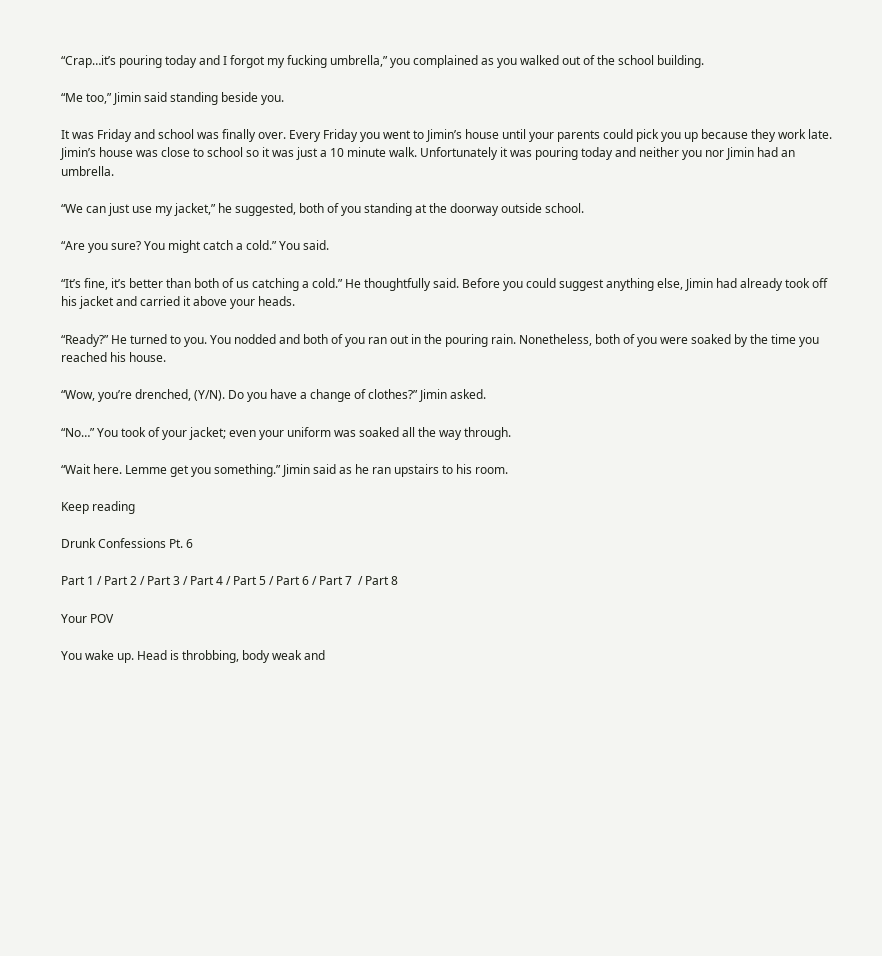“Crap…it’s pouring today and I forgot my fucking umbrella,” you complained as you walked out of the school building.

“Me too,” Jimin said standing beside you.

It was Friday and school was finally over. Every Friday you went to Jimin’s house until your parents could pick you up because they work late. Jimin’s house was close to school so it was just a 10 minute walk. Unfortunately it was pouring today and neither you nor Jimin had an umbrella.

“We can just use my jacket,” he suggested, both of you standing at the doorway outside school.

“Are you sure? You might catch a cold.” You said.

“It’s fine, it’s better than both of us catching a cold.” He thoughtfully said. Before you could suggest anything else, Jimin had already took off his jacket and carried it above your heads.

“Ready?” He turned to you. You nodded and both of you ran out in the pouring rain. Nonetheless, both of you were soaked by the time you reached his house.

“Wow, you’re drenched, (Y/N). Do you have a change of clothes?” Jimin asked.

“No…” You took of your jacket; even your uniform was soaked all the way through.

“Wait here. Lemme get you something.” Jimin said as he ran upstairs to his room.

Keep reading

Drunk Confessions Pt. 6

Part 1 / Part 2 / Part 3 / Part 4 / Part 5 / Part 6 / Part 7  / Part 8

Your POV

You wake up. Head is throbbing, body weak and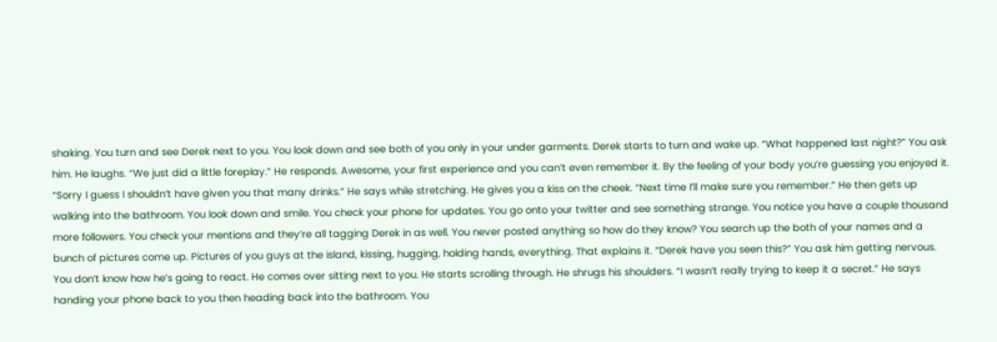shaking. You turn and see Derek next to you. You look down and see both of you only in your under garments. Derek starts to turn and wake up. “What happened last night?” You ask him. He laughs. “We just did a little foreplay.” He responds. Awesome, your first experience and you can’t even remember it. By the feeling of your body you’re guessing you enjoyed it. “Sorry I guess I shouldn’t have given you that many drinks.” He says while stretching. He gives you a kiss on the cheek. “Next time I’ll make sure you remember.” He then gets up walking into the bathroom. You look down and smile. You check your phone for updates. You go onto your twitter and see something strange. You notice you have a couple thousand more followers. You check your mentions and they’re all tagging Derek in as well. You never posted anything so how do they know? You search up the both of your names and a bunch of pictures come up. Pictures of you guys at the island, kissing, hugging, holding hands, everything. That explains it. “Derek have you seen this?” You ask him getting nervous. You don’t know how he’s going to react. He comes over sitting next to you. He starts scrolling through. He shrugs his shoulders. “I wasn’t really trying to keep it a secret.” He says handing your phone back to you then heading back into the bathroom. You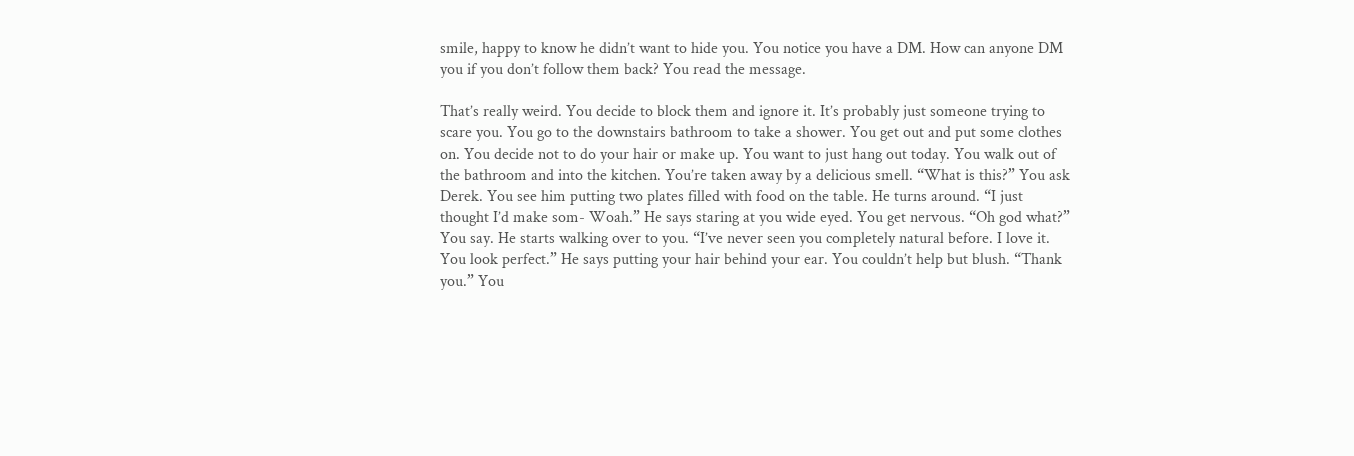smile, happy to know he didn’t want to hide you. You notice you have a DM. How can anyone DM you if you don’t follow them back? You read the message.

That’s really weird. You decide to block them and ignore it. It’s probably just someone trying to scare you. You go to the downstairs bathroom to take a shower. You get out and put some clothes on. You decide not to do your hair or make up. You want to just hang out today. You walk out of the bathroom and into the kitchen. You’re taken away by a delicious smell. “What is this?” You ask Derek. You see him putting two plates filled with food on the table. He turns around. “I just thought I’d make som- Woah.” He says staring at you wide eyed. You get nervous. “Oh god what?” You say. He starts walking over to you. “I’ve never seen you completely natural before. I love it. You look perfect.” He says putting your hair behind your ear. You couldn’t help but blush. “Thank you.” You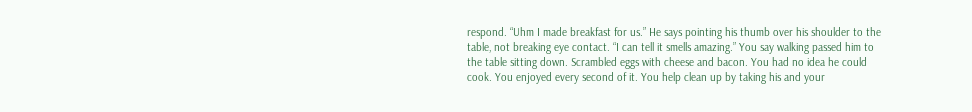respond. “Uhm I made breakfast for us.” He says pointing his thumb over his shoulder to the table, not breaking eye contact. “I can tell it smells amazing.” You say walking passed him to the table sitting down. Scrambled eggs with cheese and bacon. You had no idea he could cook. You enjoyed every second of it. You help clean up by taking his and your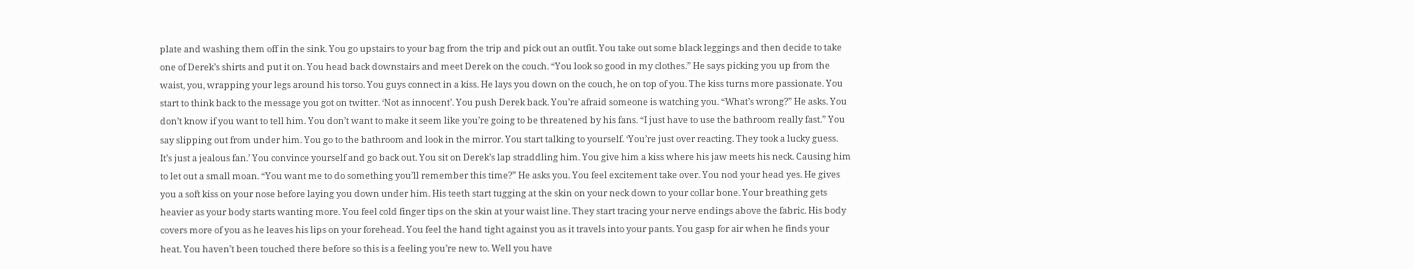plate and washing them off in the sink. You go upstairs to your bag from the trip and pick out an outfit. You take out some black leggings and then decide to take one of Derek’s shirts and put it on. You head back downstairs and meet Derek on the couch. “You look so good in my clothes.” He says picking you up from the waist, you, wrapping your legs around his torso. You guys connect in a kiss. He lays you down on the couch, he on top of you. The kiss turns more passionate. You start to think back to the message you got on twitter. ‘Not as innocent’. You push Derek back. You’re afraid someone is watching you. “What’s wrong?” He asks. You don’t know if you want to tell him. You don’t want to make it seem like you’re going to be threatened by his fans. “I just have to use the bathroom really fast.” You say slipping out from under him. You go to the bathroom and look in the mirror. You start talking to yourself. ‘You’re just over reacting. They took a lucky guess. It’s just a jealous fan.’ You convince yourself and go back out. You sit on Derek’s lap straddling him. You give him a kiss where his jaw meets his neck. Causing him to let out a small moan. “You want me to do something you’ll remember this time?” He asks you. You feel excitement take over. You nod your head yes. He gives you a soft kiss on your nose before laying you down under him. His teeth start tugging at the skin on your neck down to your collar bone. Your breathing gets heavier as your body starts wanting more. You feel cold finger tips on the skin at your waist line. They start tracing your nerve endings above the fabric. His body covers more of you as he leaves his lips on your forehead. You feel the hand tight against you as it travels into your pants. You gasp for air when he finds your heat. You haven’t been touched there before so this is a feeling you’re new to. Well you have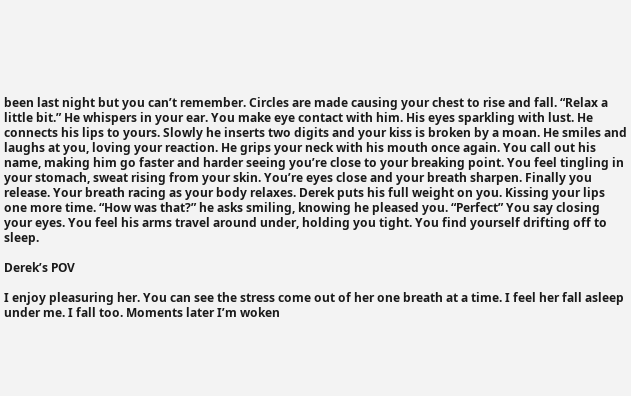been last night but you can’t remember. Circles are made causing your chest to rise and fall. “Relax a little bit.” He whispers in your ear. You make eye contact with him. His eyes sparkling with lust. He connects his lips to yours. Slowly he inserts two digits and your kiss is broken by a moan. He smiles and laughs at you, loving your reaction. He grips your neck with his mouth once again. You call out his name, making him go faster and harder seeing you’re close to your breaking point. You feel tingling in your stomach, sweat rising from your skin. You’re eyes close and your breath sharpen. Finally you release. Your breath racing as your body relaxes. Derek puts his full weight on you. Kissing your lips one more time. “How was that?” he asks smiling, knowing he pleased you. “Perfect” You say closing your eyes. You feel his arms travel around under, holding you tight. You find yourself drifting off to sleep.

Derek’s POV

I enjoy pleasuring her. You can see the stress come out of her one breath at a time. I feel her fall asleep under me. I fall too. Moments later I’m woken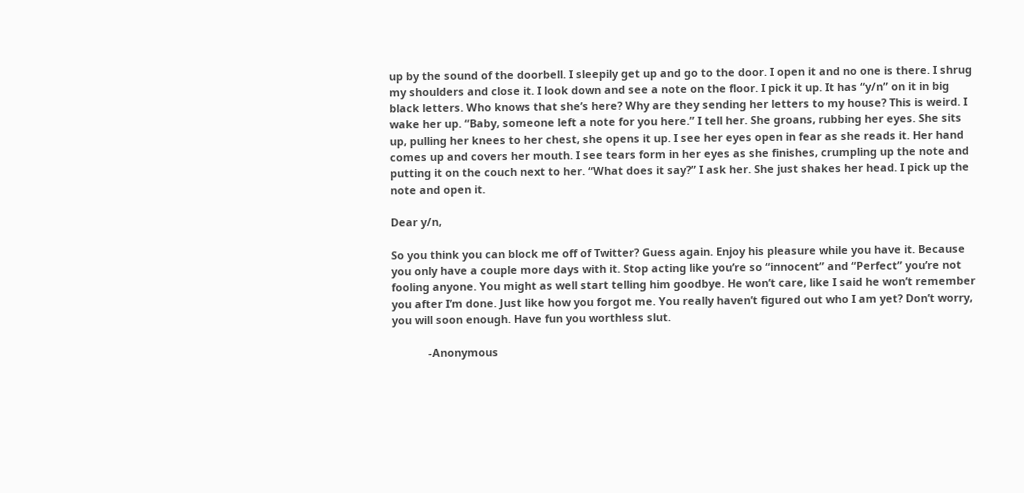up by the sound of the doorbell. I sleepily get up and go to the door. I open it and no one is there. I shrug my shoulders and close it. I look down and see a note on the floor. I pick it up. It has “y/n” on it in big black letters. Who knows that she’s here? Why are they sending her letters to my house? This is weird. I wake her up. “Baby, someone left a note for you here.” I tell her. She groans, rubbing her eyes. She sits up, pulling her knees to her chest, she opens it up. I see her eyes open in fear as she reads it. Her hand comes up and covers her mouth. I see tears form in her eyes as she finishes, crumpling up the note and putting it on the couch next to her. “What does it say?” I ask her. She just shakes her head. I pick up the note and open it.

Dear y/n,

So you think you can block me off of Twitter? Guess again. Enjoy his pleasure while you have it. Because you only have a couple more days with it. Stop acting like you’re so “innocent” and “Perfect” you’re not fooling anyone. You might as well start telling him goodbye. He won’t care, like I said he won’t remember you after I’m done. Just like how you forgot me. You really haven’t figured out who I am yet? Don’t worry, you will soon enough. Have fun you worthless slut.

            -Anonymous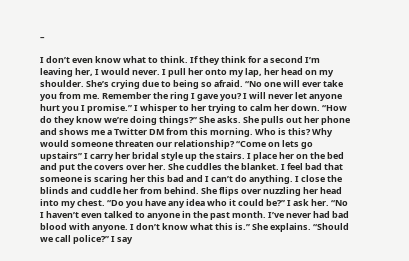–

I don’t even know what to think. If they think for a second I’m leaving her, I would never. I pull her onto my lap, her head on my shoulder. She’s crying due to being so afraid. “No one will ever take you from me. Remember the ring I gave you? I will never let anyone hurt you I promise.” I whisper to her trying to calm her down. “How do they know we’re doing things?” She asks. She pulls out her phone and shows me a Twitter DM from this morning. Who is this? Why would someone threaten our relationship? “Come on lets go upstairs” I carry her bridal style up the stairs. I place her on the bed and put the covers over her. She cuddles the blanket. I feel bad that someone is scaring her this bad and I can’t do anything. I close the blinds and cuddle her from behind. She flips over nuzzling her head into my chest. “Do you have any idea who it could be?” I ask her. “No I haven’t even talked to anyone in the past month. I’ve never had bad blood with anyone. I don’t know what this is.” She explains. “Should we call police?” I say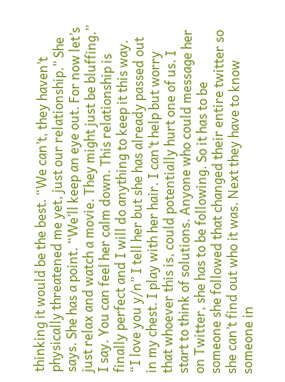thinking it would be the best. “We can’t, they haven’t physically threatened me yet, just our relationship.” She says. She has a point. “We’ll keep an eye out. For now let’s just relax and watch a movie. They might just be bluffing.” I say. You can feel her calm down. This relationship is finally perfect and I will do anything to keep it this way. “I love you y/n” I tell her but she has already passed out in my chest. I play with her hair. I can’t help but worry that whoever this is, could potentially hurt one of us. I start to think of solutions. Anyone who could message her on Twitter, she has to be following. So it has to be someone she followed that changed their entire twitter so she can’t find out who it was. Next they have to know someone in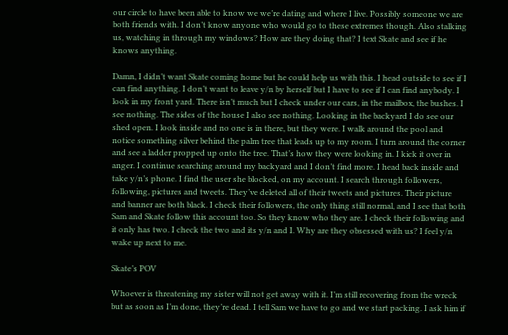our circle to have been able to know we we’re dating and where I live. Possibly someone we are both friends with. I don’t know anyone who would go to these extremes though. Also stalking us, watching in through my windows? How are they doing that? I text Skate and see if he knows anything.

Damn, I didn’t want Skate coming home but he could help us with this. I head outside to see if I can find anything. I don’t want to leave y/n by herself but I have to see if I can find anybody. I look in my front yard. There isn’t much but I check under our cars, in the mailbox, the bushes. I see nothing. The sides of the house I also see nothing. Looking in the backyard I do see our shed open. I look inside and no one is in there, but they were. I walk around the pool and notice something silver behind the palm tree that leads up to my room. I turn around the corner and see a ladder propped up onto the tree. That’s how they were looking in. I kick it over in anger. I continue searching around my backyard and I don’t find more. I head back inside and take y/n’s phone. I find the user she blocked, on my account. I search through followers, following, pictures and tweets. They’ve deleted all of their tweets and pictures. Their picture and banner are both black. I check their followers, the only thing still normal, and I see that both Sam and Skate follow this account too. So they know who they are. I check their following and it only has two. I check the two and its y/n and I. Why are they obsessed with us? I feel y/n wake up next to me.

Skate’s POV

Whoever is threatening my sister will not get away with it. I’m still recovering from the wreck but as soon as I’m done, they’re dead. I tell Sam we have to go and we start packing. I ask him if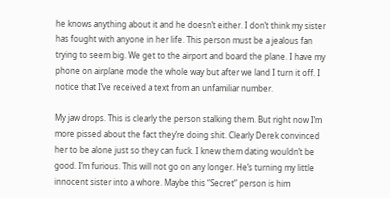he knows anything about it and he doesn’t either. I don’t think my sister has fought with anyone in her life. This person must be a jealous fan trying to seem big. We get to the airport and board the plane. I have my phone on airplane mode the whole way but after we land I turn it off. I notice that I’ve received a text from an unfamiliar number.

My jaw drops. This is clearly the person stalking them. But right now I’m more pissed about the fact they’re doing shit. Clearly Derek convinced her to be alone just so they can fuck. I knew them dating wouldn’t be good. I’m furious. This will not go on any longer. He’s turning my little innocent sister into a whore. Maybe this “Secret” person is him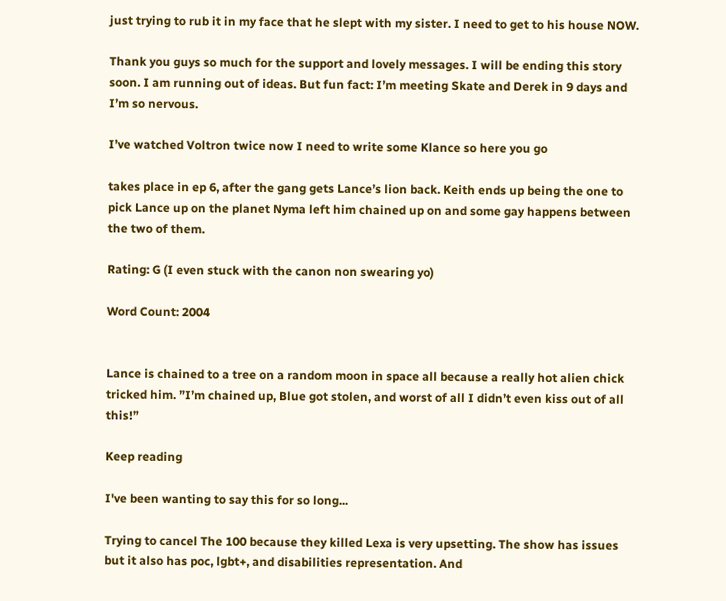just trying to rub it in my face that he slept with my sister. I need to get to his house NOW.

Thank you guys so much for the support and lovely messages. I will be ending this story soon. I am running out of ideas. But fun fact: I’m meeting Skate and Derek in 9 days and I’m so nervous.

I’ve watched Voltron twice now I need to write some Klance so here you go

takes place in ep 6, after the gang gets Lance’s lion back. Keith ends up being the one to pick Lance up on the planet Nyma left him chained up on and some gay happens between the two of them.

Rating: G (I even stuck with the canon non swearing yo)

Word Count: 2004


Lance is chained to a tree on a random moon in space all because a really hot alien chick tricked him. ”I’m chained up, Blue got stolen, and worst of all I didn’t even kiss out of all this!”

Keep reading

I've been wanting to say this for so long...

Trying to cancel The 100 because they killed Lexa is very upsetting. The show has issues but it also has poc, lgbt+, and disabilities representation. And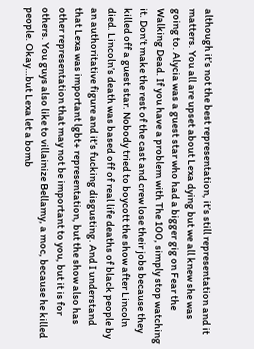although it’s not the best representation, it’s still representation and it matters. You all are upset about Lexa dying but we all knew she was going to. Alycia was a guest star who had a bigger gig on Fear the Walking Dead. If you have a problem with The 100, simply stop watching it. Don’t make the rest of the cast and crew lose their jobs because they killed off a guest star. Nobody tried to boycott the show after Lincoln died. Lincoln’s death was based off of real life deaths of black people by an authoritative figure and it’s fucking disgusting. And I understand that Lexa was important lgbt+ representation, but the show also has other representation that may not be important to you, but it is for others. You guys also like to villainize Bellamy, a moc, because he killed people. Okay…but Lexa let a bomb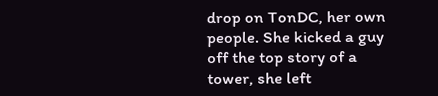drop on TonDC, her own people. She kicked a guy off the top story of a tower, she left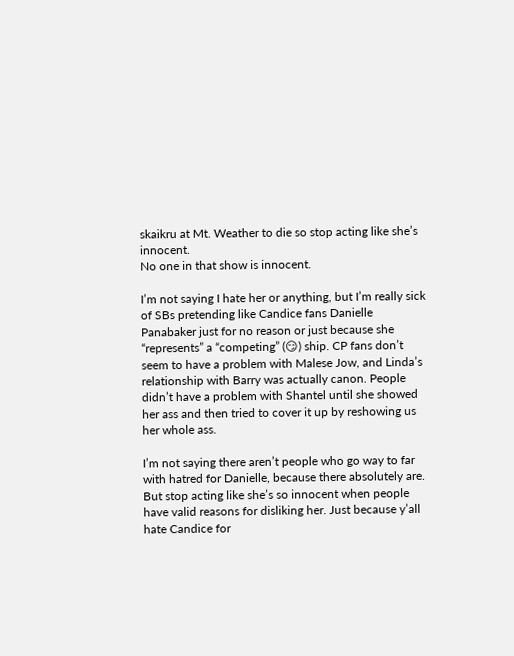skaikru at Mt. Weather to die so stop acting like she’s innocent.
No one in that show is innocent.

I’m not saying I hate her or anything, but I’m really sick of SBs pretending like Candice fans Danielle Panabaker just for no reason or just because she “represents” a “competing” (😏) ship. CP fans don’t seem to have a problem with Malese Jow, and Linda’s relationship with Barry was actually canon. People didn’t have a problem with Shantel until she showed her ass and then tried to cover it up by reshowing us her whole ass.

I’m not saying there aren’t people who go way to far with hatred for Danielle, because there absolutely are. But stop acting like she’s so innocent when people have valid reasons for disliking her. Just because y’all hate Candice for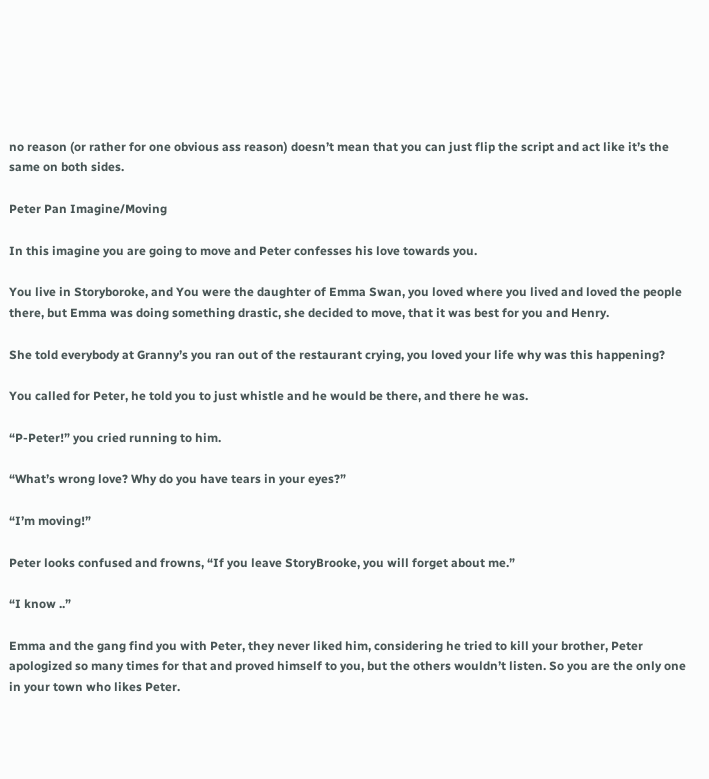no reason (or rather for one obvious ass reason) doesn’t mean that you can just flip the script and act like it’s the same on both sides.

Peter Pan Imagine/Moving

In this imagine you are going to move and Peter confesses his love towards you.

You live in Storyboroke, and You were the daughter of Emma Swan, you loved where you lived and loved the people there, but Emma was doing something drastic, she decided to move, that it was best for you and Henry.

She told everybody at Granny’s you ran out of the restaurant crying, you loved your life why was this happening?

You called for Peter, he told you to just whistle and he would be there, and there he was.

“P-Peter!” you cried running to him.

“What’s wrong love? Why do you have tears in your eyes?”

“I’m moving!”

Peter looks confused and frowns, “If you leave StoryBrooke, you will forget about me.”

“I know ..”

Emma and the gang find you with Peter, they never liked him, considering he tried to kill your brother, Peter apologized so many times for that and proved himself to you, but the others wouldn’t listen. So you are the only one in your town who likes Peter.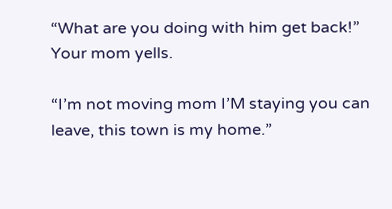“What are you doing with him get back!” Your mom yells.

“I’m not moving mom I’M staying you can leave, this town is my home.”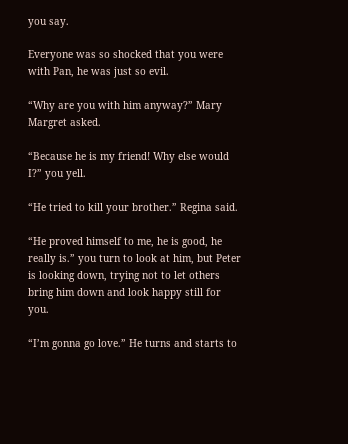you say.

Everyone was so shocked that you were with Pan, he was just so evil.

“Why are you with him anyway?” Mary Margret asked.

“Because he is my friend! Why else would I?” you yell.

“He tried to kill your brother.” Regina said.

“He proved himself to me, he is good, he really is.” you turn to look at him, but Peter is looking down, trying not to let others bring him down and look happy still for you.

“I’m gonna go love.” He turns and starts to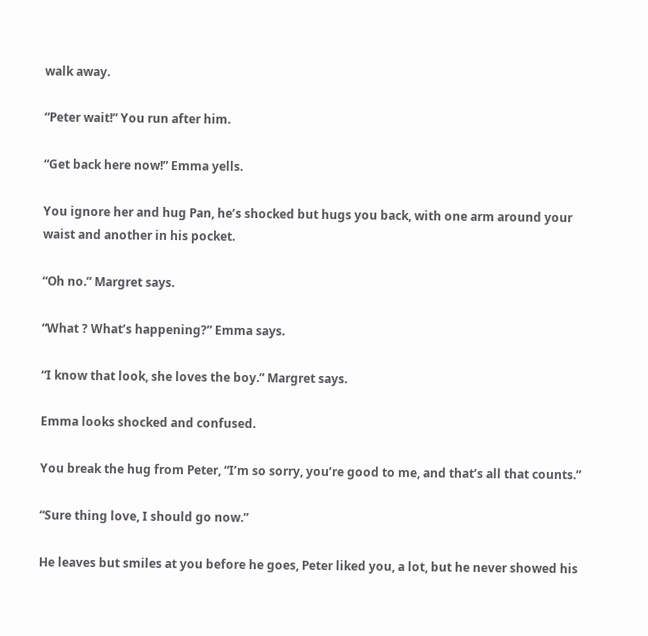walk away.

“Peter wait!” You run after him.

“Get back here now!” Emma yells.

You ignore her and hug Pan, he’s shocked but hugs you back, with one arm around your waist and another in his pocket.

“Oh no.” Margret says.

“What ? What’s happening?” Emma says.

“I know that look, she loves the boy.” Margret says.

Emma looks shocked and confused.

You break the hug from Peter, “I’m so sorry, you’re good to me, and that’s all that counts.”

“Sure thing love, I should go now.”

He leaves but smiles at you before he goes, Peter liked you, a lot, but he never showed his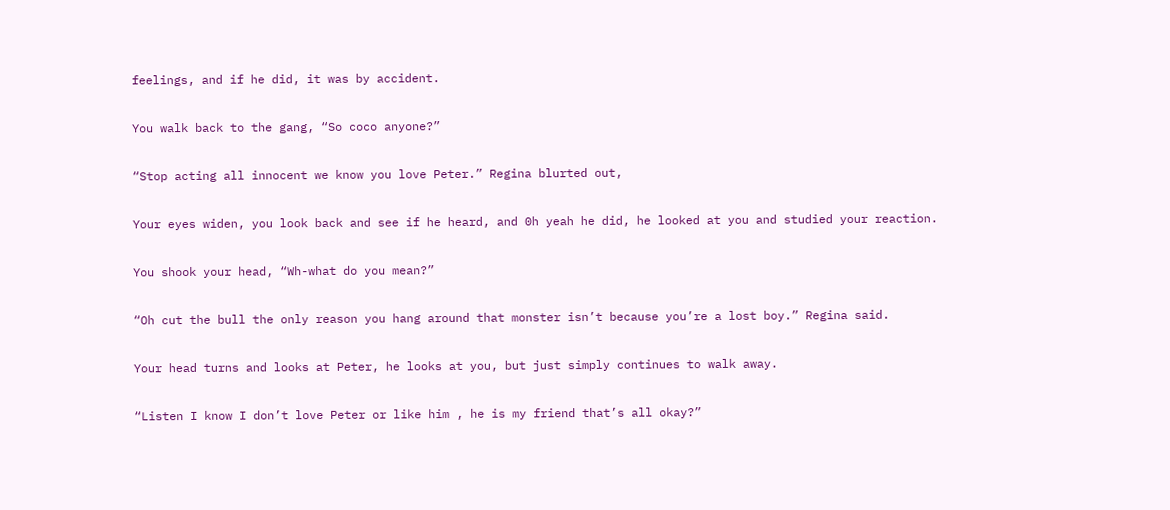feelings, and if he did, it was by accident.

You walk back to the gang, “So coco anyone?”

“Stop acting all innocent we know you love Peter.” Regina blurted out,

Your eyes widen, you look back and see if he heard, and 0h yeah he did, he looked at you and studied your reaction.

You shook your head, “Wh-what do you mean?”

“Oh cut the bull the only reason you hang around that monster isn’t because you’re a lost boy.” Regina said.

Your head turns and looks at Peter, he looks at you, but just simply continues to walk away.

“Listen I know I don’t love Peter or like him , he is my friend that’s all okay?”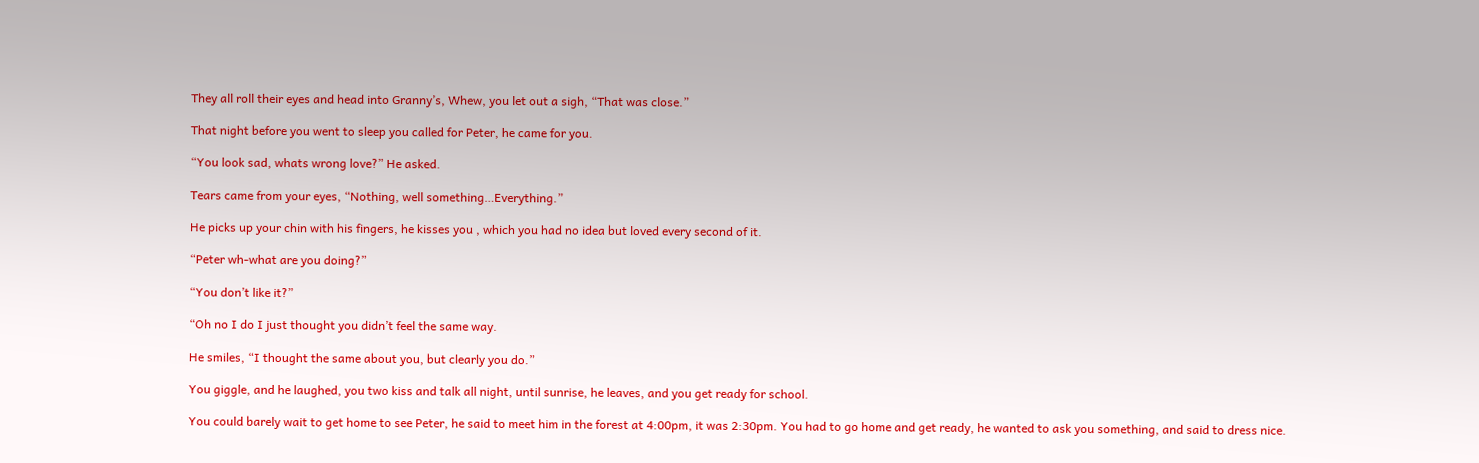They all roll their eyes and head into Granny’s, Whew, you let out a sigh, “That was close.”

That night before you went to sleep you called for Peter, he came for you.

“You look sad, whats wrong love?” He asked.

Tears came from your eyes, “Nothing, well something…Everything.”

He picks up your chin with his fingers, he kisses you , which you had no idea but loved every second of it.

“Peter wh-what are you doing?”

“You don’t like it?”

“Oh no I do I just thought you didn’t feel the same way.

He smiles, “I thought the same about you, but clearly you do.”

You giggle, and he laughed, you two kiss and talk all night, until sunrise, he leaves, and you get ready for school.

You could barely wait to get home to see Peter, he said to meet him in the forest at 4:00pm, it was 2:30pm. You had to go home and get ready, he wanted to ask you something, and said to dress nice.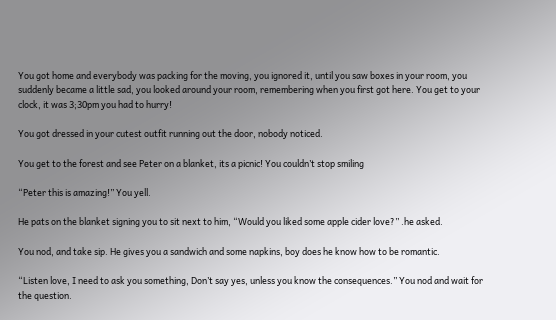You got home and everybody was packing for the moving, you ignored it, until you saw boxes in your room, you suddenly became a little sad, you looked around your room, remembering when you first got here. You get to your clock, it was 3;30pm you had to hurry!

You got dressed in your cutest outfit running out the door, nobody noticed.

You get to the forest and see Peter on a blanket, its a picnic! You couldn’t stop smiling

“Peter this is amazing!” You yell.

He pats on the blanket signing you to sit next to him, “Would you liked some apple cider love?” .he asked.

You nod, and take sip. He gives you a sandwich and some napkins, boy does he know how to be romantic.

“Listen love, I need to ask you something, Don’t say yes, unless you know the consequences.” You nod and wait for the question.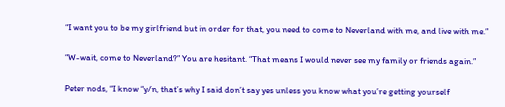“I want you to be my girlfriend but in order for that, you need to come to Neverland with me, and live with me.”

“W-wait, come to Neverland?” You are hesitant. “That means I would never see my family or friends again.”

Peter nods, “I know “y/n, that’s why I said don’t say yes unless you know what you’re getting yourself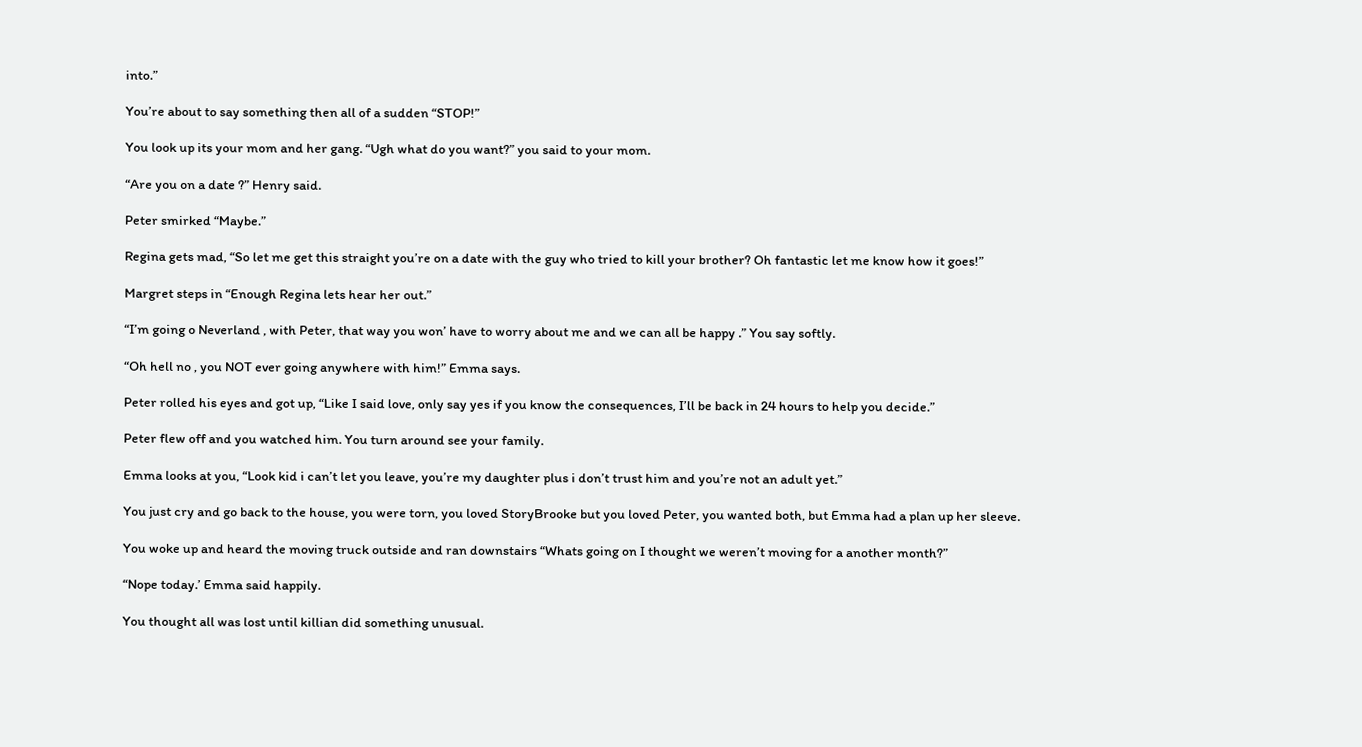into.”

You’re about to say something then all of a sudden “STOP!”

You look up its your mom and her gang. “Ugh what do you want?” you said to your mom.

“Are you on a date ?” Henry said.

Peter smirked “Maybe.”

Regina gets mad, “So let me get this straight you’re on a date with the guy who tried to kill your brother? Oh fantastic let me know how it goes!”

Margret steps in “Enough Regina lets hear her out.”

“I’m going o Neverland , with Peter, that way you won’ have to worry about me and we can all be happy .” You say softly.

“Oh hell no , you NOT ever going anywhere with him!” Emma says.

Peter rolled his eyes and got up, “Like I said love, only say yes if you know the consequences, I’ll be back in 24 hours to help you decide.”

Peter flew off and you watched him. You turn around see your family.

Emma looks at you, “Look kid i can’t let you leave, you’re my daughter plus i don’t trust him and you’re not an adult yet.”

You just cry and go back to the house, you were torn, you loved StoryBrooke but you loved Peter, you wanted both, but Emma had a plan up her sleeve.

You woke up and heard the moving truck outside and ran downstairs “Whats going on I thought we weren’t moving for a another month?”

“Nope today.’ Emma said happily.

You thought all was lost until killian did something unusual.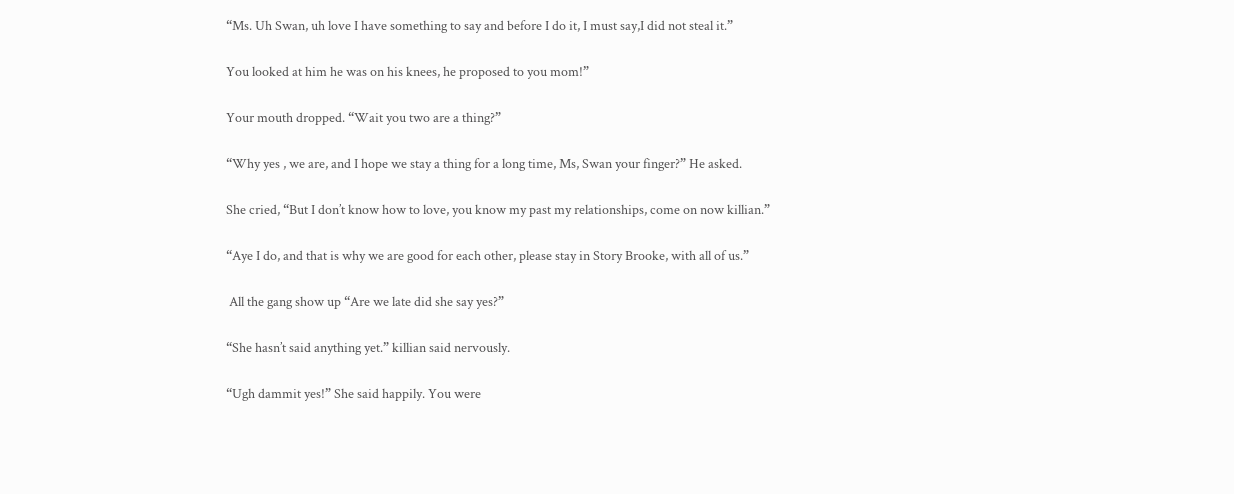“Ms. Uh Swan, uh love I have something to say and before I do it, I must say,I did not steal it.”

You looked at him he was on his knees, he proposed to you mom!”

Your mouth dropped. “Wait you two are a thing?”

“Why yes , we are, and I hope we stay a thing for a long time, Ms, Swan your finger?” He asked.

She cried, “But I don’t know how to love, you know my past my relationships, come on now killian.”

“Aye I do, and that is why we are good for each other, please stay in Story Brooke, with all of us.”

 All the gang show up “Are we late did she say yes?”

“She hasn’t said anything yet.” killian said nervously.

“Ugh dammit yes!” She said happily. You were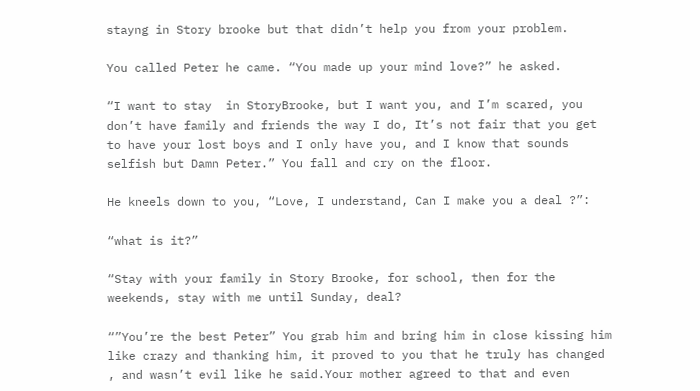stayng in Story brooke but that didn’t help you from your problem.

You called Peter he came. “You made up your mind love?” he asked.

“I want to stay  in StoryBrooke, but I want you, and I’m scared, you don’t have family and friends the way I do, It’s not fair that you get to have your lost boys and I only have you, and I know that sounds selfish but Damn Peter.” You fall and cry on the floor.

He kneels down to you, “Love, I understand, Can I make you a deal ?”:

“what is it?”

“Stay with your family in Story Brooke, for school, then for the weekends, stay with me until Sunday, deal?

“”You’re the best Peter” You grab him and bring him in close kissing him like crazy and thanking him, it proved to you that he truly has changed , and wasn’t evil like he said.Your mother agreed to that and even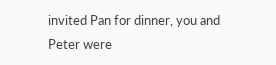invited Pan for dinner, you and Peter were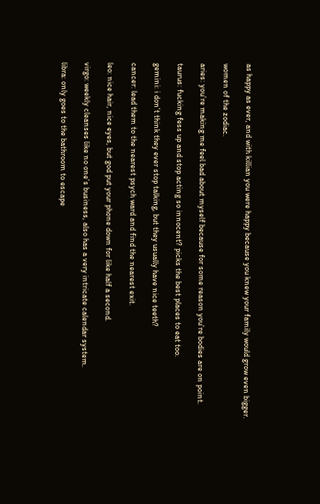as happy as ever, and with killian you were happy because you knew your family would grow even bigger.

women of the zodiac.

aries: you’re making me feel bad about myself because for some reason you’re bodies are on point.

taurus: fucking fess up and stop acting so innocent? picks the best places to eat too.

gemini: i don’t think they ever stop talking, but they usually have nice teeth?

cancer: lead them to the nearest psych ward and find the nearest exit.

leo: nice hair, nice eyes, but god put your phone down for like half a second.

virgo: weekly cleanses like no one’s business, also has a very intricate calendar system.

libra: only goes to the bathroom to escape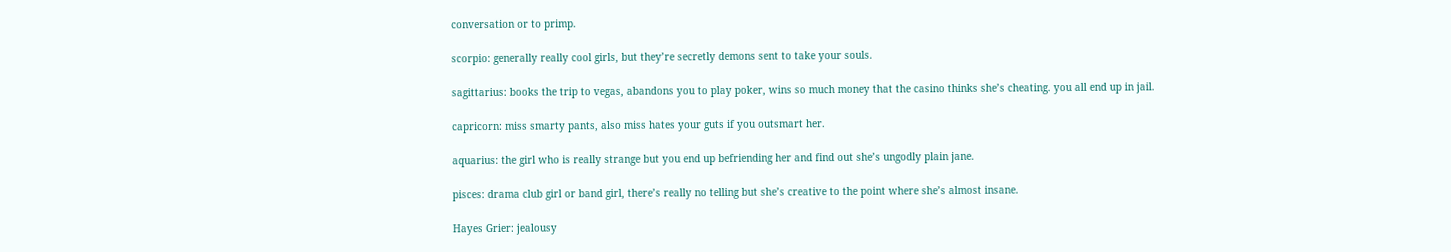conversation or to primp.

scorpio: generally really cool girls, but they’re secretly demons sent to take your souls.

sagittarius: books the trip to vegas, abandons you to play poker, wins so much money that the casino thinks she’s cheating. you all end up in jail.

capricorn: miss smarty pants, also miss hates your guts if you outsmart her.

aquarius: the girl who is really strange but you end up befriending her and find out she’s ungodly plain jane.

pisces: drama club girl or band girl, there’s really no telling but she’s creative to the point where she’s almost insane.

Hayes Grier: jealousy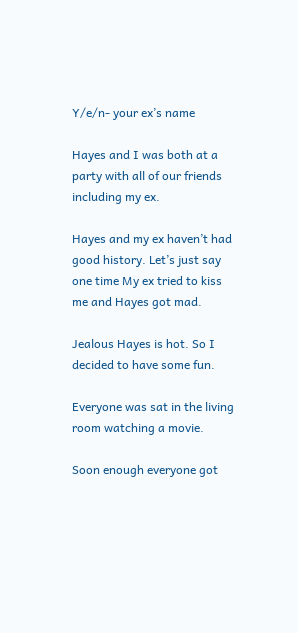Y/e/n- your ex’s name

Hayes and I was both at a party with all of our friends including my ex.

Hayes and my ex haven’t had good history. Let’s just say one time My ex tried to kiss me and Hayes got mad.

Jealous Hayes is hot. So I decided to have some fun.

Everyone was sat in the living room watching a movie.

Soon enough everyone got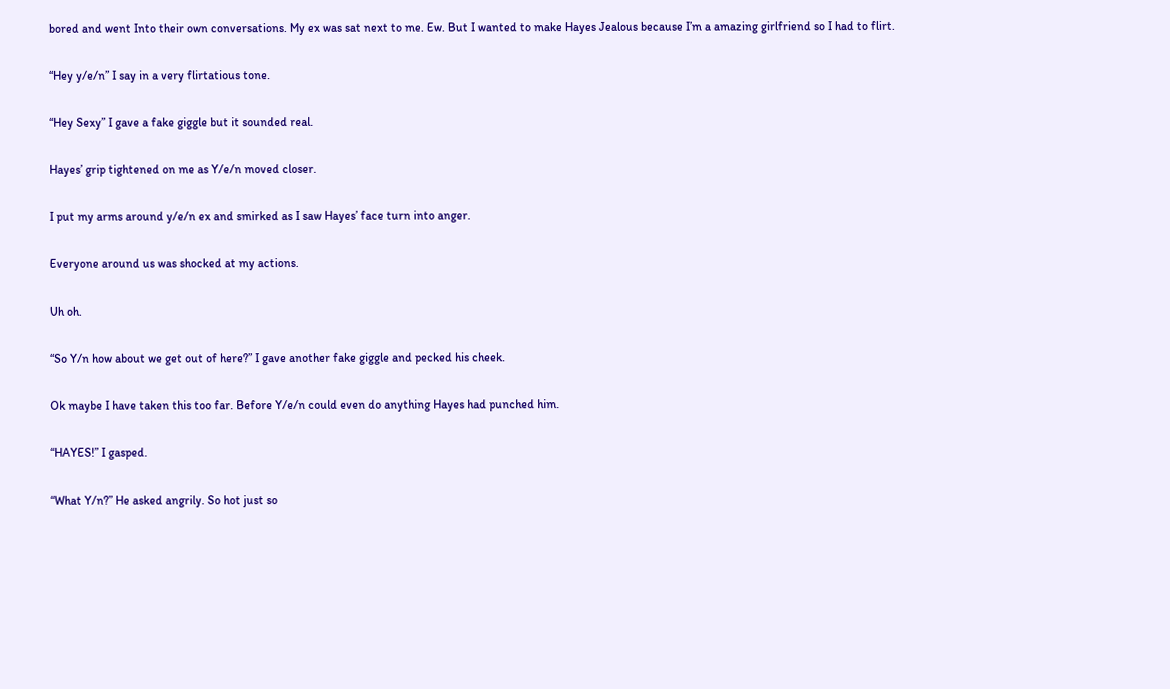bored and went Into their own conversations. My ex was sat next to me. Ew. But I wanted to make Hayes Jealous because I’m a amazing girlfriend so I had to flirt.

“Hey y/e/n” I say in a very flirtatious tone.

“Hey Sexy” I gave a fake giggle but it sounded real.

Hayes’ grip tightened on me as Y/e/n moved closer.

I put my arms around y/e/n ex and smirked as I saw Hayes’ face turn into anger.

Everyone around us was shocked at my actions.

Uh oh.

“So Y/n how about we get out of here?” I gave another fake giggle and pecked his cheek.

Ok maybe I have taken this too far. Before Y/e/n could even do anything Hayes had punched him.

“HAYES!” I gasped.

“What Y/n?” He asked angrily. So hot just so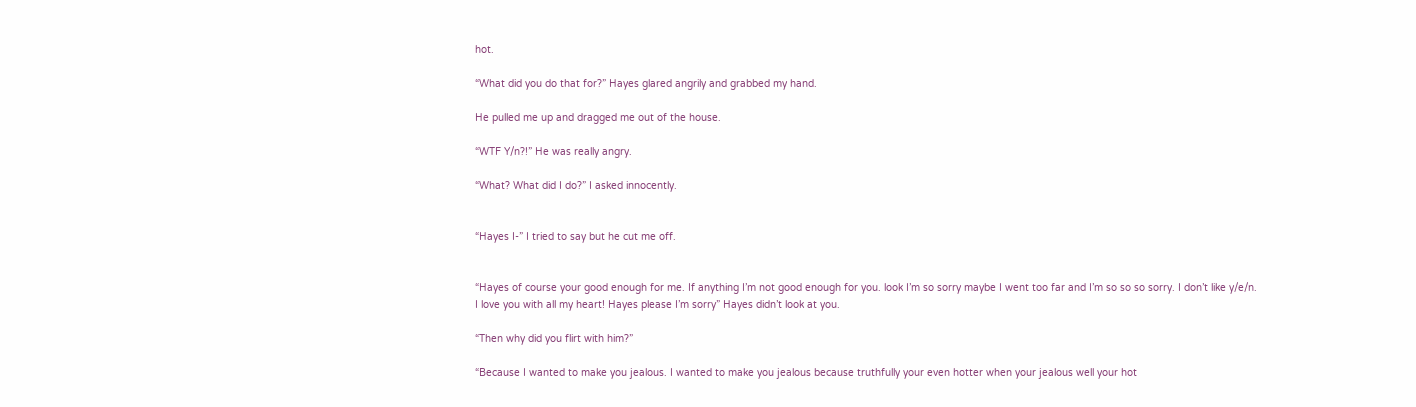hot.

“What did you do that for?” Hayes glared angrily and grabbed my hand.

He pulled me up and dragged me out of the house.

“WTF Y/n?!” He was really angry.

“What? What did I do?” I asked innocently.


“Hayes I-” I tried to say but he cut me off.


“Hayes of course your good enough for me. If anything I’m not good enough for you. look I’m so sorry maybe I went too far and I’m so so so sorry. I don’t like y/e/n. I love you with all my heart! Hayes please I’m sorry” Hayes didn’t look at you.

“Then why did you flirt with him?”

“Because I wanted to make you jealous. I wanted to make you jealous because truthfully your even hotter when your jealous well your hot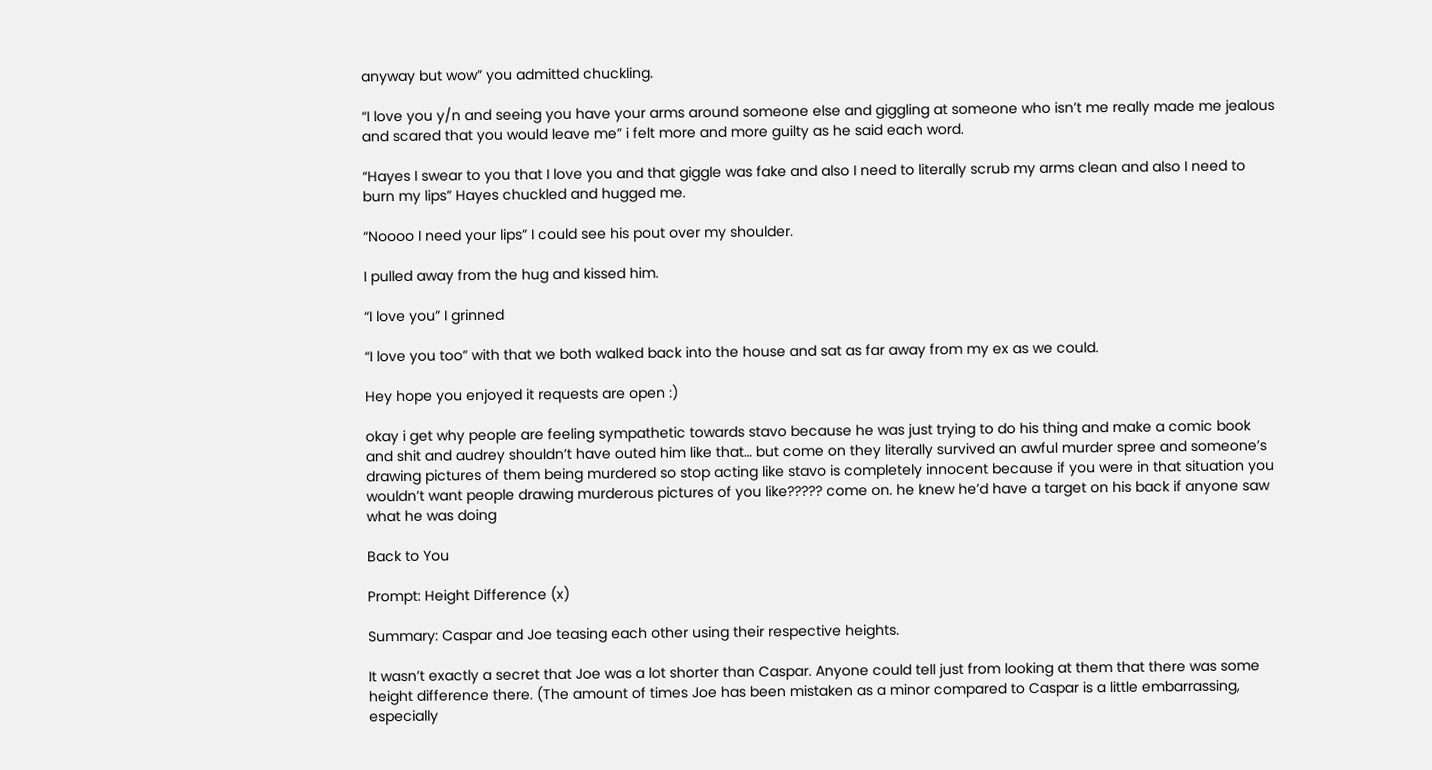anyway but wow” you admitted chuckling.

“I love you y/n and seeing you have your arms around someone else and giggling at someone who isn’t me really made me jealous and scared that you would leave me” i felt more and more guilty as he said each word.

“Hayes I swear to you that I love you and that giggle was fake and also I need to literally scrub my arms clean and also I need to burn my lips” Hayes chuckled and hugged me.

“Noooo I need your lips” I could see his pout over my shoulder.

I pulled away from the hug and kissed him.

“I love you” I grinned

“I love you too” with that we both walked back into the house and sat as far away from my ex as we could.

Hey hope you enjoyed it requests are open :)

okay i get why people are feeling sympathetic towards stavo because he was just trying to do his thing and make a comic book and shit and audrey shouldn’t have outed him like that… but come on they literally survived an awful murder spree and someone’s drawing pictures of them being murdered so stop acting like stavo is completely innocent because if you were in that situation you wouldn’t want people drawing murderous pictures of you like????? come on. he knew he’d have a target on his back if anyone saw what he was doing

Back to You

Prompt: Height Difference (x)

Summary: Caspar and Joe teasing each other using their respective heights.

It wasn’t exactly a secret that Joe was a lot shorter than Caspar. Anyone could tell just from looking at them that there was some height difference there. (The amount of times Joe has been mistaken as a minor compared to Caspar is a little embarrassing, especially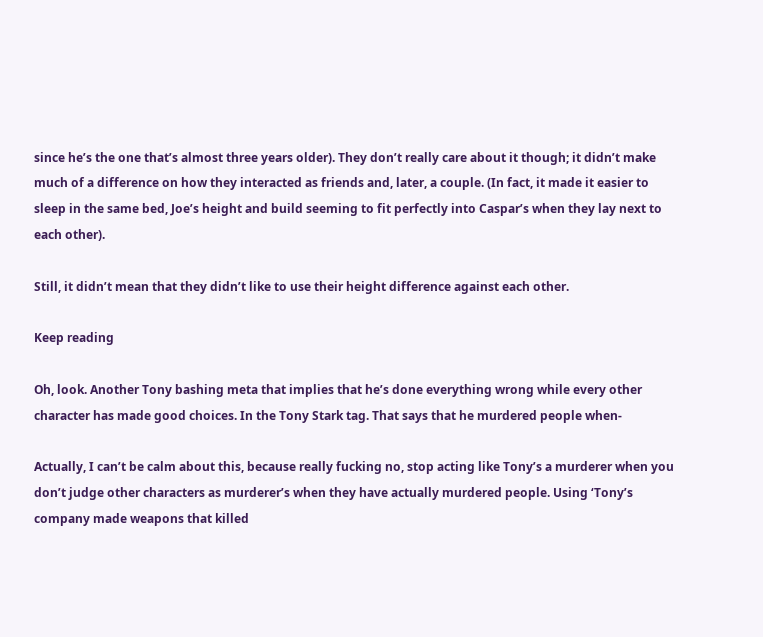since he’s the one that’s almost three years older). They don’t really care about it though; it didn’t make much of a difference on how they interacted as friends and, later, a couple. (In fact, it made it easier to sleep in the same bed, Joe’s height and build seeming to fit perfectly into Caspar’s when they lay next to each other).

Still, it didn’t mean that they didn’t like to use their height difference against each other.

Keep reading

Oh, look. Another Tony bashing meta that implies that he’s done everything wrong while every other character has made good choices. In the Tony Stark tag. That says that he murdered people when-

Actually, I can’t be calm about this, because really fucking no, stop acting like Tony’s a murderer when you don’t judge other characters as murderer’s when they have actually murdered people. Using ‘Tony’s company made weapons that killed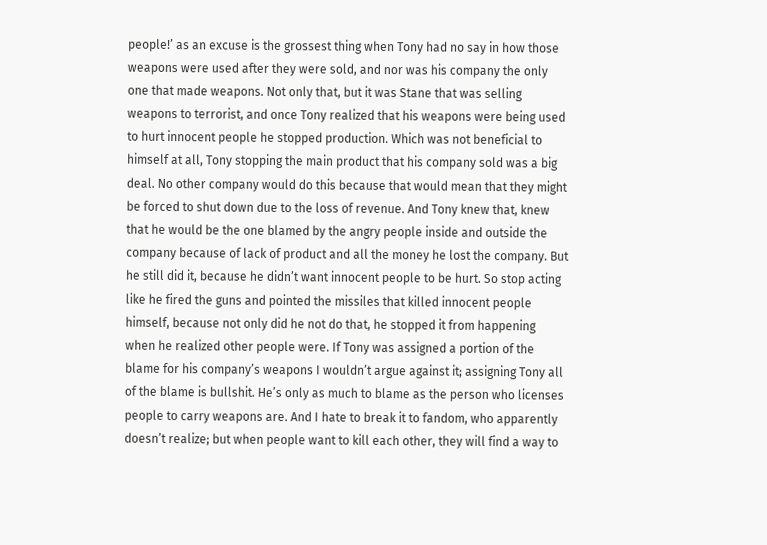people!’ as an excuse is the grossest thing when Tony had no say in how those weapons were used after they were sold, and nor was his company the only one that made weapons. Not only that, but it was Stane that was selling weapons to terrorist, and once Tony realized that his weapons were being used to hurt innocent people he stopped production. Which was not beneficial to himself at all, Tony stopping the main product that his company sold was a big deal. No other company would do this because that would mean that they might be forced to shut down due to the loss of revenue. And Tony knew that, knew that he would be the one blamed by the angry people inside and outside the company because of lack of product and all the money he lost the company. But he still did it, because he didn’t want innocent people to be hurt. So stop acting like he fired the guns and pointed the missiles that killed innocent people himself, because not only did he not do that, he stopped it from happening when he realized other people were. If Tony was assigned a portion of the blame for his company’s weapons I wouldn’t argue against it; assigning Tony all of the blame is bullshit. He’s only as much to blame as the person who licenses people to carry weapons are. And I hate to break it to fandom, who apparently doesn’t realize; but when people want to kill each other, they will find a way to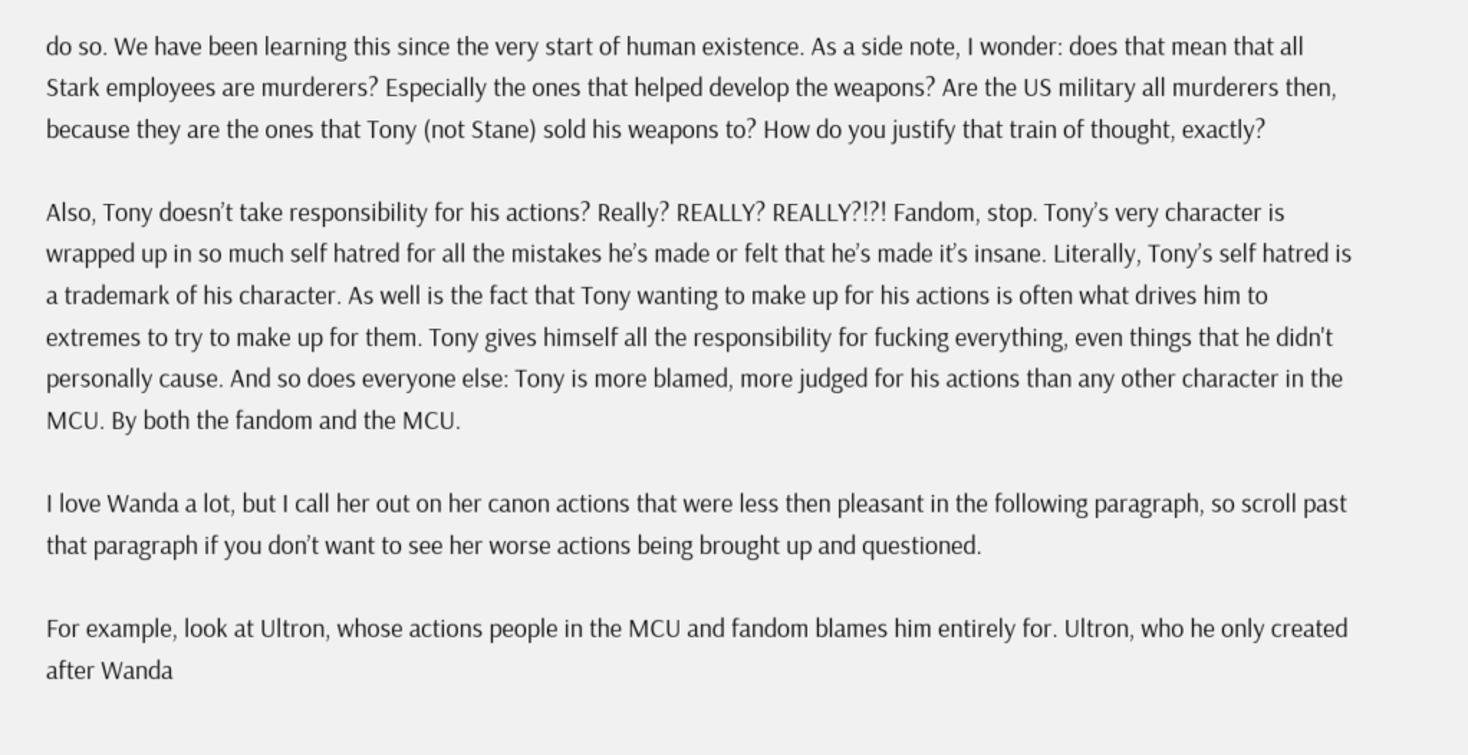do so. We have been learning this since the very start of human existence. As a side note, I wonder: does that mean that all Stark employees are murderers? Especially the ones that helped develop the weapons? Are the US military all murderers then, because they are the ones that Tony (not Stane) sold his weapons to? How do you justify that train of thought, exactly?

Also, Tony doesn’t take responsibility for his actions? Really? REALLY? REALLY?!?! Fandom, stop. Tony’s very character is wrapped up in so much self hatred for all the mistakes he’s made or felt that he’s made it’s insane. Literally, Tony’s self hatred is a trademark of his character. As well is the fact that Tony wanting to make up for his actions is often what drives him to extremes to try to make up for them. Tony gives himself all the responsibility for fucking everything, even things that he didn't personally cause. And so does everyone else: Tony is more blamed, more judged for his actions than any other character in the MCU. By both the fandom and the MCU.

I love Wanda a lot, but I call her out on her canon actions that were less then pleasant in the following paragraph, so scroll past that paragraph if you don’t want to see her worse actions being brought up and questioned.

For example, look at Ultron, whose actions people in the MCU and fandom blames him entirely for. Ultron, who he only created after Wanda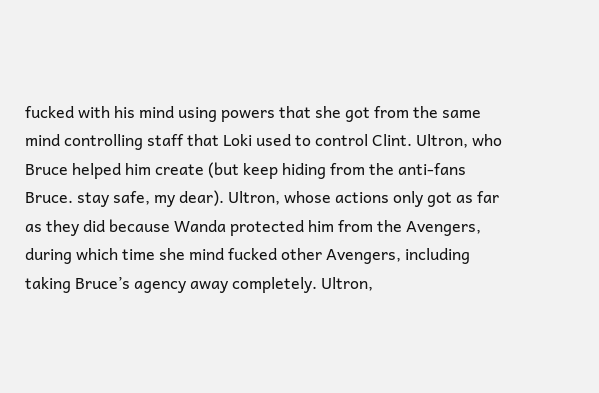fucked with his mind using powers that she got from the same mind controlling staff that Loki used to control Clint. Ultron, who Bruce helped him create (but keep hiding from the anti-fans Bruce. stay safe, my dear). Ultron, whose actions only got as far as they did because Wanda protected him from the Avengers, during which time she mind fucked other Avengers, including taking Bruce’s agency away completely. Ultron,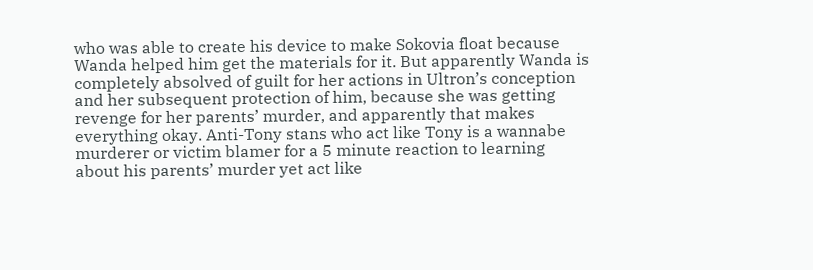who was able to create his device to make Sokovia float because Wanda helped him get the materials for it. But apparently Wanda is completely absolved of guilt for her actions in Ultron’s conception and her subsequent protection of him, because she was getting revenge for her parents’ murder, and apparently that makes everything okay. Anti-Tony stans who act like Tony is a wannabe murderer or victim blamer for a 5 minute reaction to learning about his parents’ murder yet act like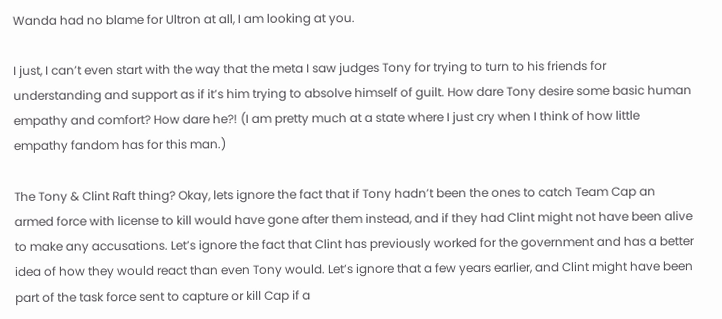Wanda had no blame for Ultron at all, I am looking at you.

I just, I can’t even start with the way that the meta I saw judges Tony for trying to turn to his friends for understanding and support as if it’s him trying to absolve himself of guilt. How dare Tony desire some basic human empathy and comfort? How dare he?! (I am pretty much at a state where I just cry when I think of how little empathy fandom has for this man.)

The Tony & Clint Raft thing? Okay, lets ignore the fact that if Tony hadn’t been the ones to catch Team Cap an armed force with license to kill would have gone after them instead, and if they had Clint might not have been alive to make any accusations. Let’s ignore the fact that Clint has previously worked for the government and has a better idea of how they would react than even Tony would. Let’s ignore that a few years earlier, and Clint might have been part of the task force sent to capture or kill Cap if a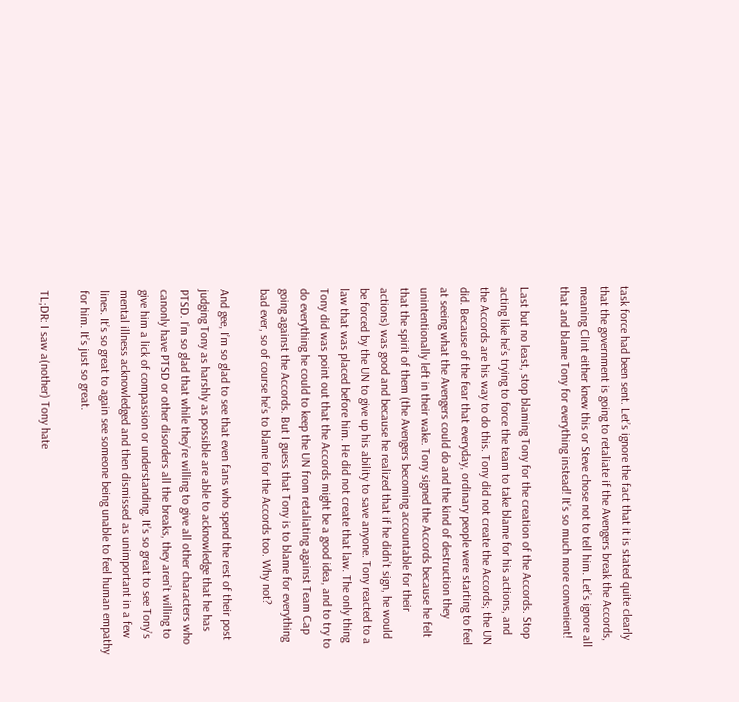task force had been sent. Let’s ignore the fact that it is stated quite clearly that the government is going to retaliate if the Avengers break the Accords, meaning Clint either knew this or Steve chose not to tell him. Let’s ignore all that and blame Tony for everything instead! It’s so much more convenient!

Last but no least, stop blaming Tony for the creation of the Accords. Stop acting like he’s trying to force the team to take blame for his actions, and the Accords are his way to do this. Tony did not create the Accords; the UN did. Because of the fear that everyday, ordinary people were starting to feel at seeing what the Avengers could do and the kind of destruction they unintentionally left in their wake. Tony signed the Accords because he felt that the spirit of them (the Avengers becoming accountable for their actions) was good and because he realized that if he didn’t sign, he would be forced by the UN to give up his ability to save anyone. Tony reacted to a law that was placed before him. He did not create that law. The only thing Tony did was point out that the Accords might be a good idea, and to try to do everything he could to keep the UN from retaliating against Team Cap going against the Accords. But I guess that Tony is to blame for everything bad ever, so of course he’s to blame for the Accords too. Why not?

And gee, I’m so glad to see that even fans who spend the rest of their post judging Tony as harshly as possible are able to acknowledge that he has PTSD. I’m so glad that while they’re willing to give all other characters who canonly have PTSD or other disorders all the breaks, they aren’t willing to give him a lick of compassion or understanding. It’s so great to see Tony’s mental illness acknowledged and then dismissed as unimportant in a few lines. It’s so great to again see someone being unable to feel human empathy for him. It’s just so great.

TL;DR: I saw a(nother) Tony hate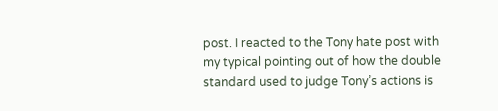post. I reacted to the Tony hate post with my typical pointing out of how the double standard used to judge Tony’s actions is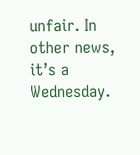unfair. In other news, it’s a Wednesday.